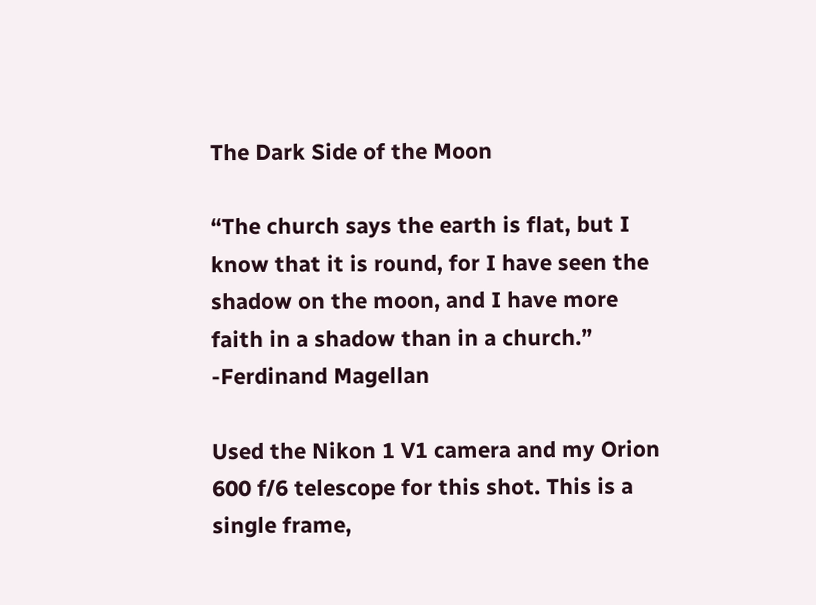The Dark Side of the Moon

“The church says the earth is flat, but I know that it is round, for I have seen the shadow on the moon, and I have more faith in a shadow than in a church.” -Ferdinand Magellan

Used the Nikon 1 V1 camera and my Orion 600 f/6 telescope for this shot. This is a single frame,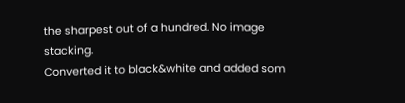the sharpest out of a hundred. No image stacking.
Converted it to black&white and added som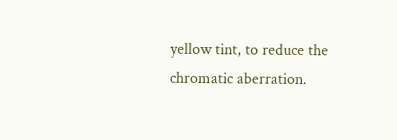yellow tint, to reduce the chromatic aberration.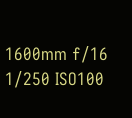1600mm f/16 1/250 ISO100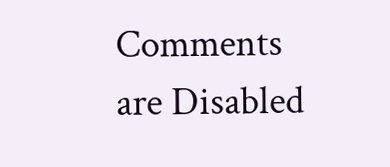Comments are Disabled